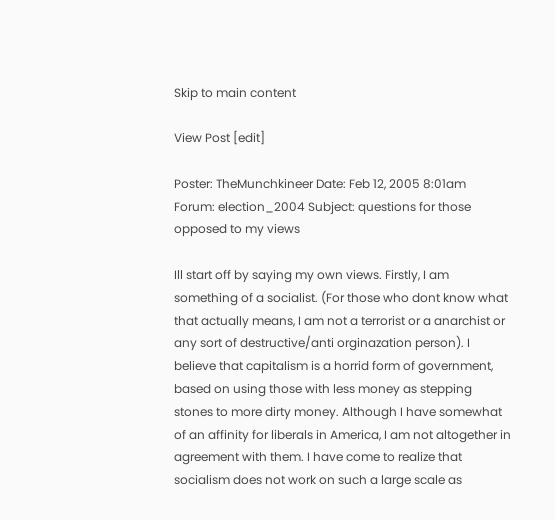Skip to main content

View Post [edit]

Poster: TheMunchkineer Date: Feb 12, 2005 8:01am
Forum: election_2004 Subject: questions for those opposed to my views

Ill start off by saying my own views. Firstly, I am something of a socialist. (For those who dont know what that actually means, I am not a terrorist or a anarchist or any sort of destructive/anti orginazation person). I believe that capitalism is a horrid form of government, based on using those with less money as stepping stones to more dirty money. Although I have somewhat of an affinity for liberals in America, I am not altogether in agreement with them. I have come to realize that socialism does not work on such a large scale as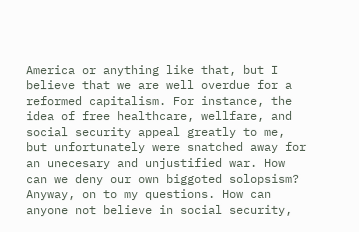America or anything like that, but I believe that we are well overdue for a reformed capitalism. For instance, the idea of free healthcare, wellfare, and social security appeal greatly to me, but unfortunately were snatched away for an unecesary and unjustified war. How can we deny our own biggoted solopsism? Anyway, on to my questions. How can anyone not believe in social security,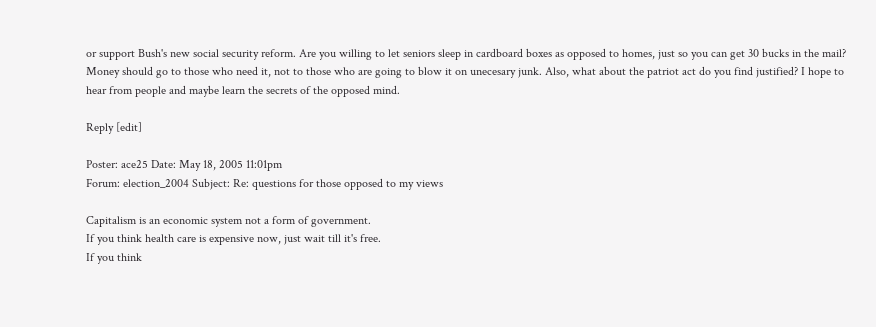or support Bush's new social security reform. Are you willing to let seniors sleep in cardboard boxes as opposed to homes, just so you can get 30 bucks in the mail? Money should go to those who need it, not to those who are going to blow it on unecesary junk. Also, what about the patriot act do you find justified? I hope to hear from people and maybe learn the secrets of the opposed mind.

Reply [edit]

Poster: ace25 Date: May 18, 2005 11:01pm
Forum: election_2004 Subject: Re: questions for those opposed to my views

Capitalism is an economic system not a form of government.
If you think health care is expensive now, just wait till it's free.
If you think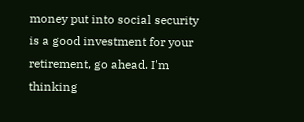money put into social security is a good investment for your retirement, go ahead. I'm thinking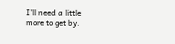I'll need a little more to get by.